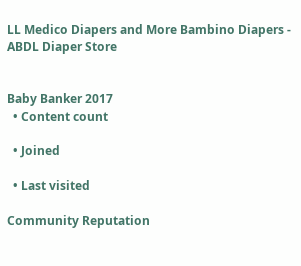LL Medico Diapers and More Bambino Diapers - ABDL Diaper Store


Baby Banker 2017
  • Content count

  • Joined

  • Last visited

Community Reputation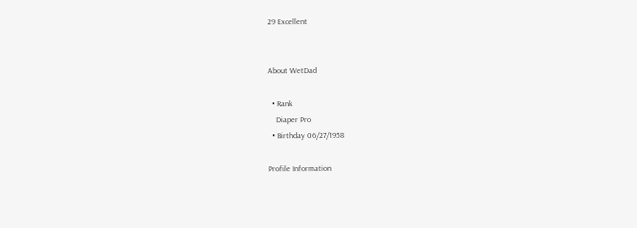29 Excellent


About WetDad

  • Rank
    Diaper Pro
  • Birthday 06/27/1958

Profile Information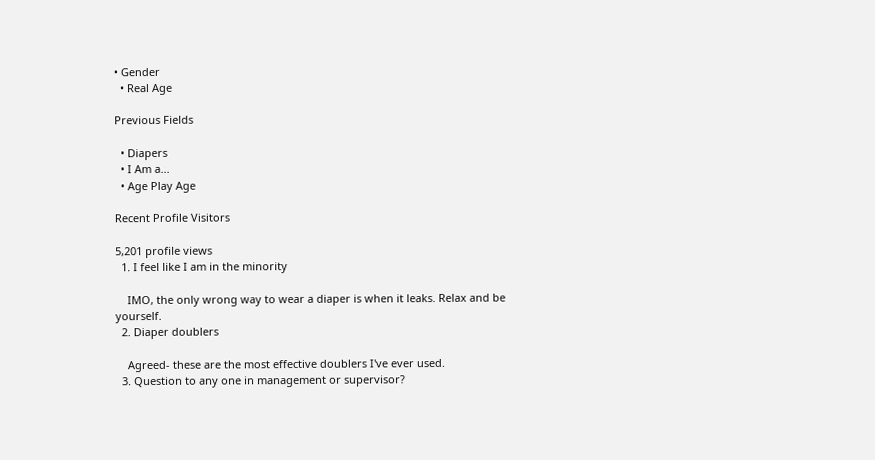• Gender
  • Real Age

Previous Fields

  • Diapers
  • I Am a...
  • Age Play Age

Recent Profile Visitors

5,201 profile views
  1. I feel like I am in the minority

    IMO, the only wrong way to wear a diaper is when it leaks. Relax and be yourself.
  2. Diaper doublers

    Agreed- these are the most effective doublers I've ever used.
  3. Question to any one in management or supervisor?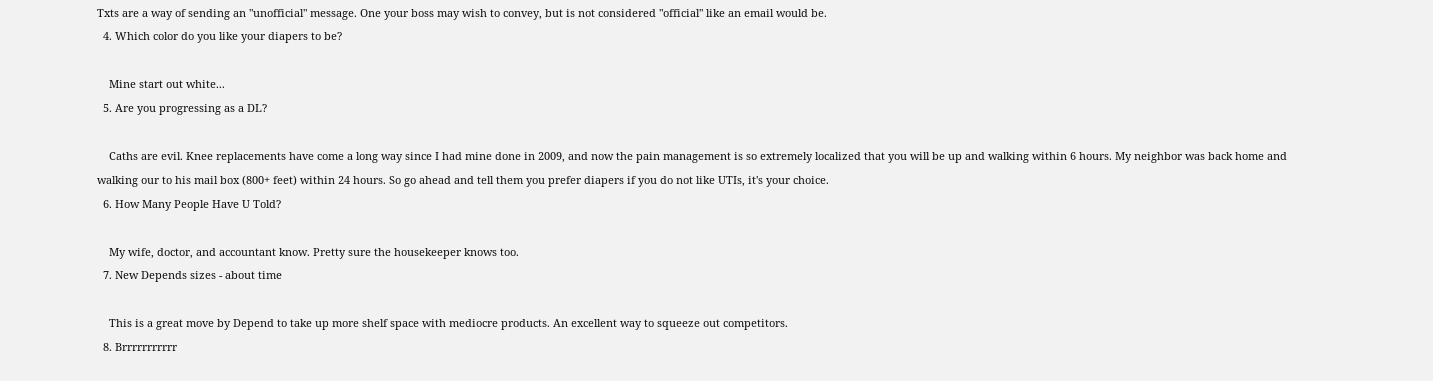Txts are a way of sending an "unofficial" message. One your boss may wish to convey, but is not considered "official" like an email would be.
  4. Which color do you like your diapers to be?

    Mine start out white...
  5. Are you progressing as a DL?

    Caths are evil. Knee replacements have come a long way since I had mine done in 2009, and now the pain management is so extremely localized that you will be up and walking within 6 hours. My neighbor was back home and walking our to his mail box (800+ feet) within 24 hours. So go ahead and tell them you prefer diapers if you do not like UTIs, it's your choice.
  6. How Many People Have U Told?

    My wife, doctor, and accountant know. Pretty sure the housekeeper knows too.
  7. New Depends sizes - about time

    This is a great move by Depend to take up more shelf space with mediocre products. An excellent way to squeeze out competitors.
  8. Brrrrrrrrrrr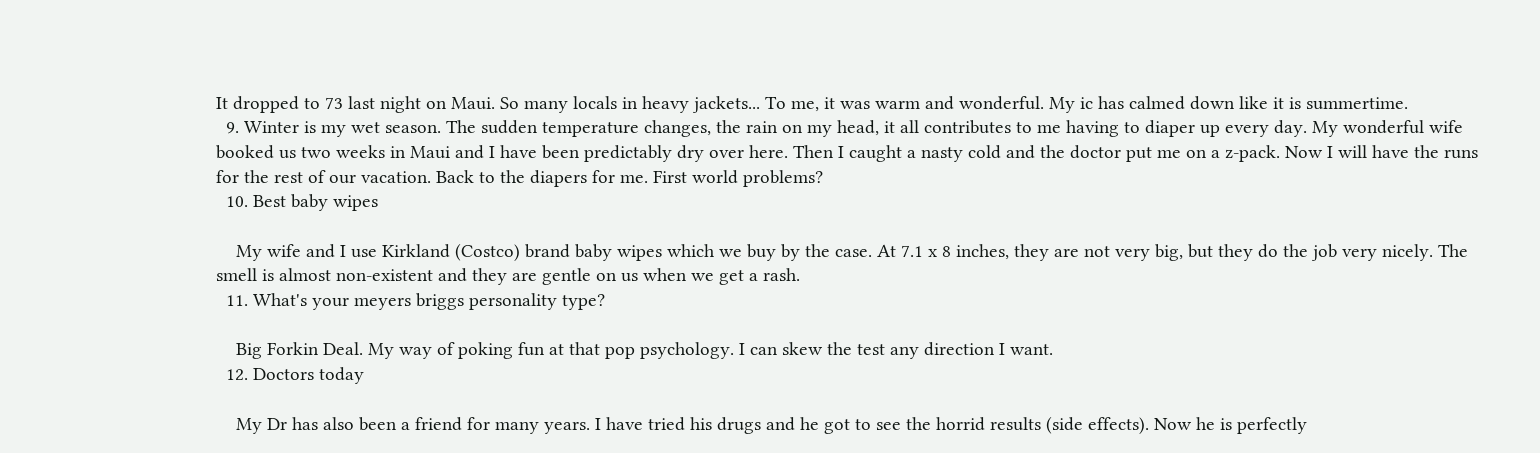It dropped to 73 last night on Maui. So many locals in heavy jackets... To me, it was warm and wonderful. My ic has calmed down like it is summertime.
  9. Winter is my wet season. The sudden temperature changes, the rain on my head, it all contributes to me having to diaper up every day. My wonderful wife booked us two weeks in Maui and I have been predictably dry over here. Then I caught a nasty cold and the doctor put me on a z-pack. Now I will have the runs for the rest of our vacation. Back to the diapers for me. First world problems?
  10. Best baby wipes

    My wife and I use Kirkland (Costco) brand baby wipes which we buy by the case. At 7.1 x 8 inches, they are not very big, but they do the job very nicely. The smell is almost non-existent and they are gentle on us when we get a rash.
  11. What's your meyers briggs personality type?

    Big Forkin Deal. My way of poking fun at that pop psychology. I can skew the test any direction I want.
  12. Doctors today

    My Dr has also been a friend for many years. I have tried his drugs and he got to see the horrid results (side effects). Now he is perfectly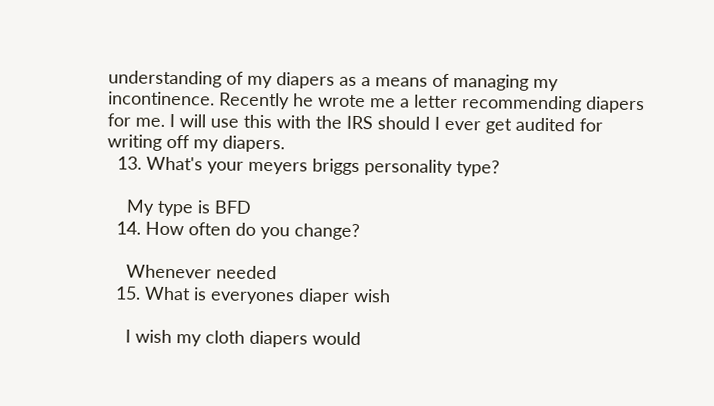understanding of my diapers as a means of managing my incontinence. Recently he wrote me a letter recommending diapers for me. I will use this with the IRS should I ever get audited for writing off my diapers.
  13. What's your meyers briggs personality type?

    My type is BFD
  14. How often do you change?

    Whenever needed
  15. What is everyones diaper wish

    I wish my cloth diapers would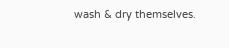wash & dry themselves.